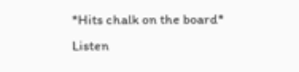*Hits chalk on the board* Listen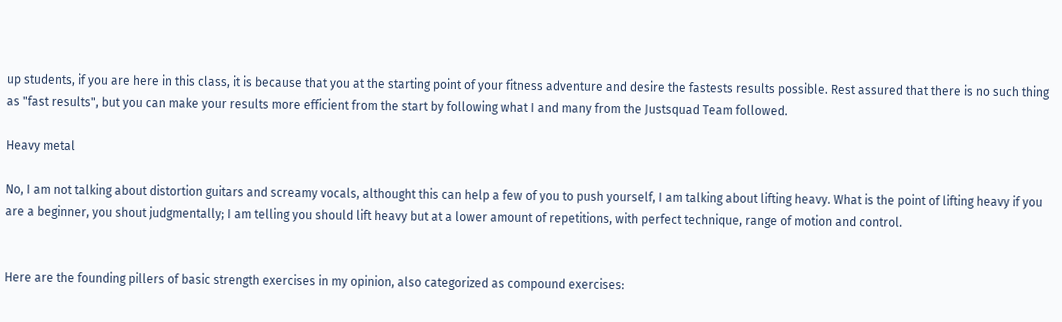up students, if you are here in this class, it is because that you at the starting point of your fitness adventure and desire the fastests results possible. Rest assured that there is no such thing as "fast results", but you can make your results more efficient from the start by following what I and many from the Justsquad Team followed.

Heavy metal

No, I am not talking about distortion guitars and screamy vocals, althought this can help a few of you to push yourself, I am talking about lifting heavy. What is the point of lifting heavy if you are a beginner, you shout judgmentally; I am telling you should lift heavy but at a lower amount of repetitions, with perfect technique, range of motion and control.


Here are the founding pillers of basic strength exercises in my opinion, also categorized as compound exercises: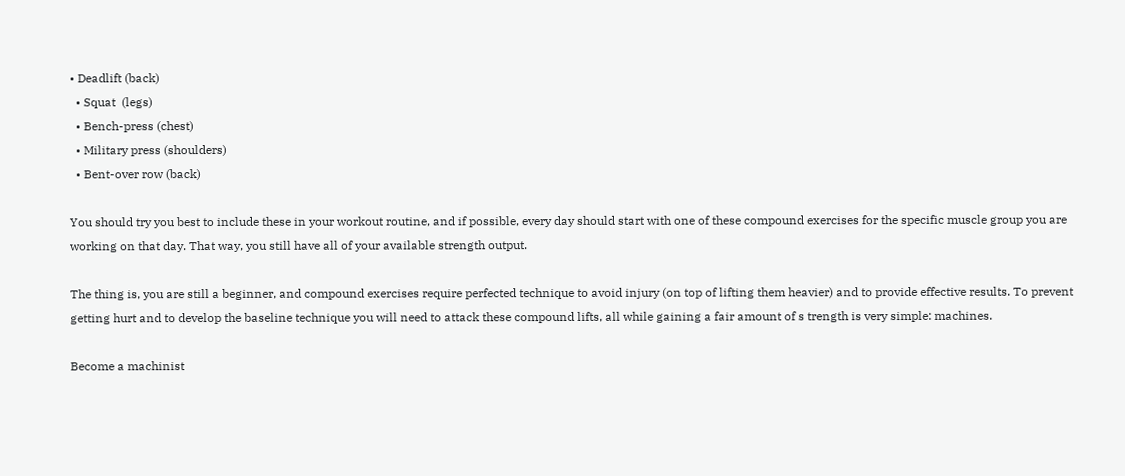• Deadlift (back)
  • Squat  (legs)
  • Bench-press (chest)
  • Military press (shoulders)
  • Bent-over row (back)

You should try you best to include these in your workout routine, and if possible, every day should start with one of these compound exercises for the specific muscle group you are working on that day. That way, you still have all of your available strength output.

The thing is, you are still a beginner, and compound exercises require perfected technique to avoid injury (on top of lifting them heavier) and to provide effective results. To prevent getting hurt and to develop the baseline technique you will need to attack these compound lifts, all while gaining a fair amount of s trength is very simple: machines.

Become a machinist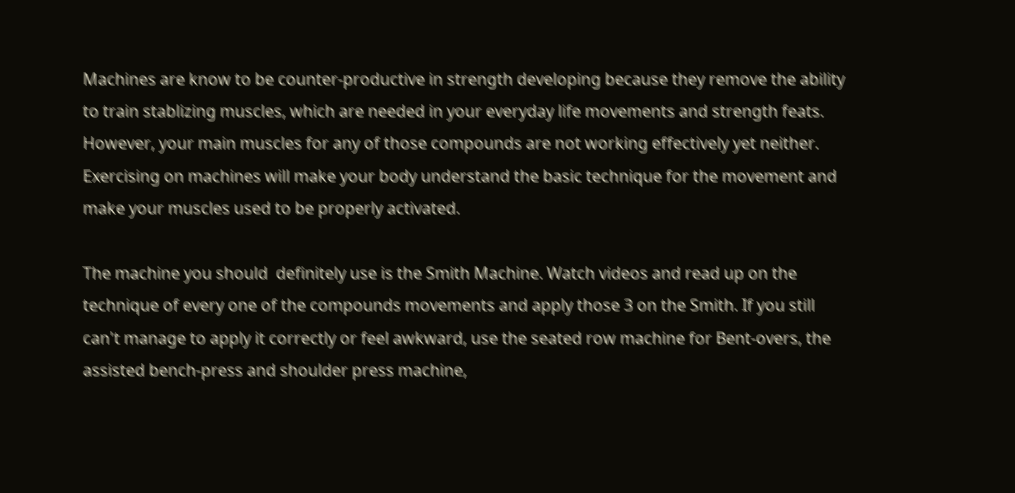Machines are know to be counter-productive in strength developing because they remove the ability to train stablizing muscles, which are needed in your everyday life movements and strength feats. However, your main muscles for any of those compounds are not working effectively yet neither. Exercising on machines will make your body understand the basic technique for the movement and make your muscles used to be properly activated.

The machine you should  definitely use is the Smith Machine. Watch videos and read up on the technique of every one of the compounds movements and apply those 3 on the Smith. If you still can't manage to apply it correctly or feel awkward, use the seated row machine for Bent-overs, the assisted bench-press and shoulder press machine,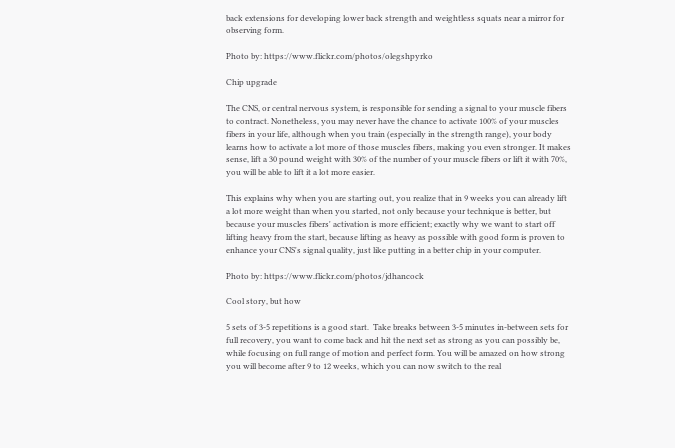back extensions for developing lower back strength and weightless squats near a mirror for observing form.

Photo by: https://www.flickr.com/photos/olegshpyrko

Chip upgrade

The CNS, or central nervous system, is responsible for sending a signal to your muscle fibers to contract. Nonetheless, you may never have the chance to activate 100% of your muscles fibers in your life, although when you train (especially in the strength range), your body learns how to activate a lot more of those muscles fibers, making you even stronger. It makes sense, lift a 30 pound weight with 30% of the number of your muscle fibers or lift it with 70%, you will be able to lift it a lot more easier.

This explains why when you are starting out, you realize that in 9 weeks you can already lift a lot more weight than when you started, not only because your technique is better, but because your muscles fibers' activation is more efficient; exactly why we want to start off lifting heavy from the start, because lifting as heavy as possible with good form is proven to enhance your CNS's signal quality, just like putting in a better chip in your computer.

Photo by: https://www.flickr.com/photos/jdhancock

Cool story, but how

5 sets of 3-5 repetitions is a good start.  Take breaks between 3-5 minutes in-between sets for full recovery, you want to come back and hit the next set as strong as you can possibly be, while focusing on full range of motion and perfect form. You will be amazed on how strong you will become after 9 to 12 weeks, which you can now switch to the real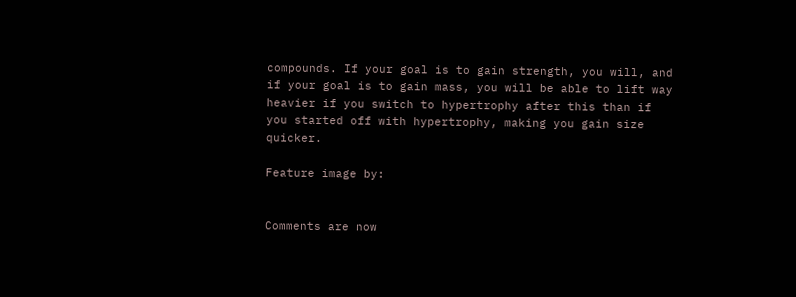compounds. If your goal is to gain strength, you will, and if your goal is to gain mass, you will be able to lift way heavier if you switch to hypertrophy after this than if you started off with hypertrophy, making you gain size quicker.

Feature image by:


Comments are now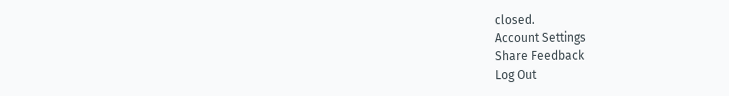closed.
Account Settings
Share Feedback
Log Out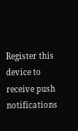Register this device to receive push notifications